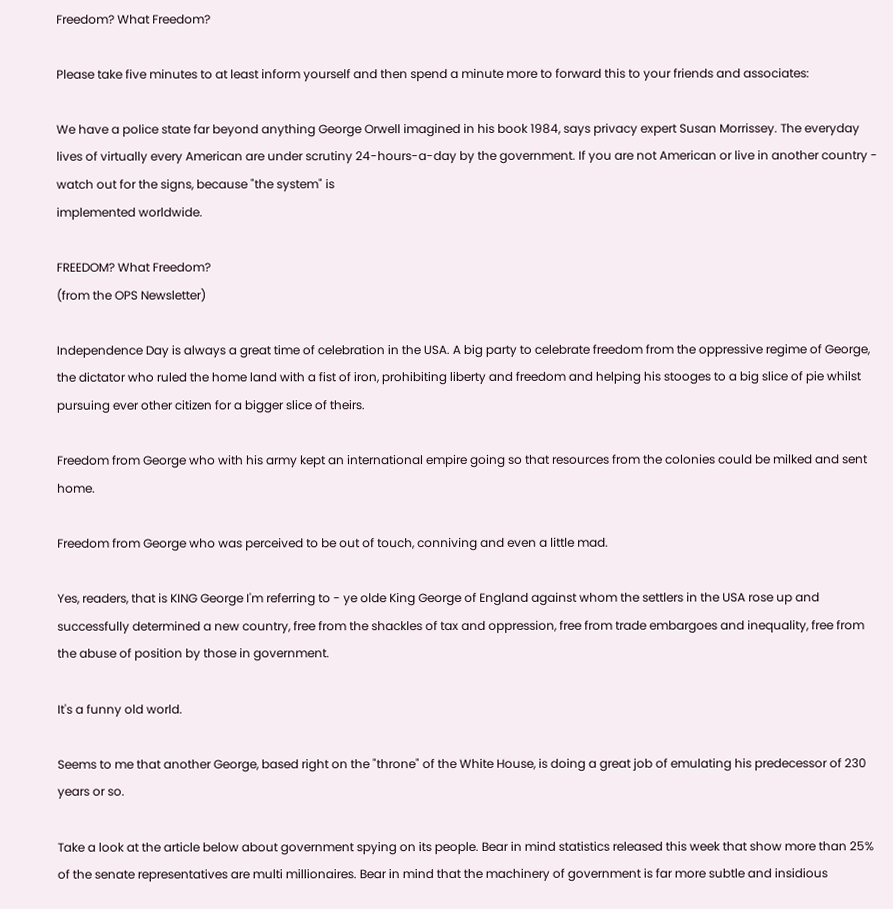Freedom? What Freedom?

Please take five minutes to at least inform yourself and then spend a minute more to forward this to your friends and associates:

We have a police state far beyond anything George Orwell imagined in his book 1984, says privacy expert Susan Morrissey. The everyday lives of virtually every American are under scrutiny 24-hours-a-day by the government. If you are not American or live in another country - watch out for the signs, because "the system" is
implemented worldwide.

FREEDOM? What Freedom?
(from the OPS Newsletter)

Independence Day is always a great time of celebration in the USA. A big party to celebrate freedom from the oppressive regime of George, the dictator who ruled the home land with a fist of iron, prohibiting liberty and freedom and helping his stooges to a big slice of pie whilst pursuing ever other citizen for a bigger slice of theirs.

Freedom from George who with his army kept an international empire going so that resources from the colonies could be milked and sent home.

Freedom from George who was perceived to be out of touch, conniving and even a little mad.

Yes, readers, that is KING George I'm referring to - ye olde King George of England against whom the settlers in the USA rose up and successfully determined a new country, free from the shackles of tax and oppression, free from trade embargoes and inequality, free from the abuse of position by those in government.

It's a funny old world.

Seems to me that another George, based right on the "throne" of the White House, is doing a great job of emulating his predecessor of 230 years or so.

Take a look at the article below about government spying on its people. Bear in mind statistics released this week that show more than 25% of the senate representatives are multi millionaires. Bear in mind that the machinery of government is far more subtle and insidious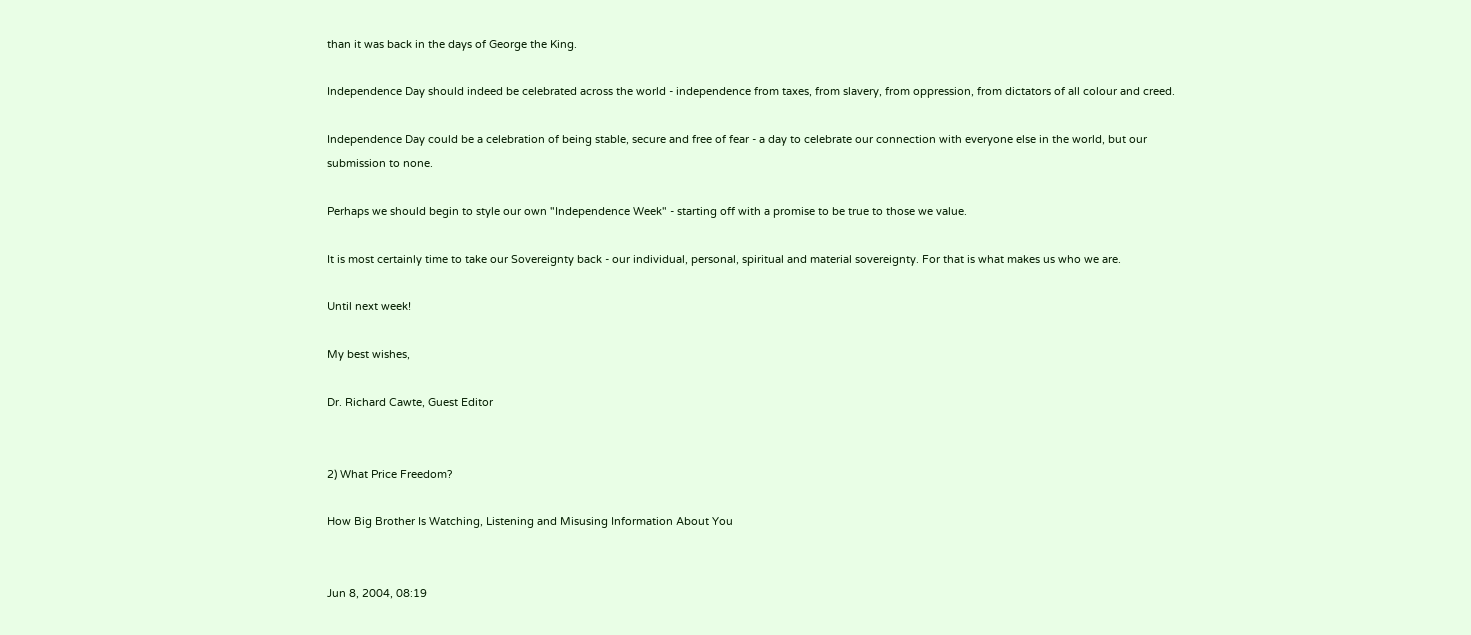than it was back in the days of George the King.

Independence Day should indeed be celebrated across the world - independence from taxes, from slavery, from oppression, from dictators of all colour and creed.

Independence Day could be a celebration of being stable, secure and free of fear - a day to celebrate our connection with everyone else in the world, but our submission to none.

Perhaps we should begin to style our own "Independence Week" - starting off with a promise to be true to those we value.

It is most certainly time to take our Sovereignty back - our individual, personal, spiritual and material sovereignty. For that is what makes us who we are.

Until next week!

My best wishes,

Dr. Richard Cawte, Guest Editor


2) What Price Freedom?

How Big Brother Is Watching, Listening and Misusing Information About You


Jun 8, 2004, 08:19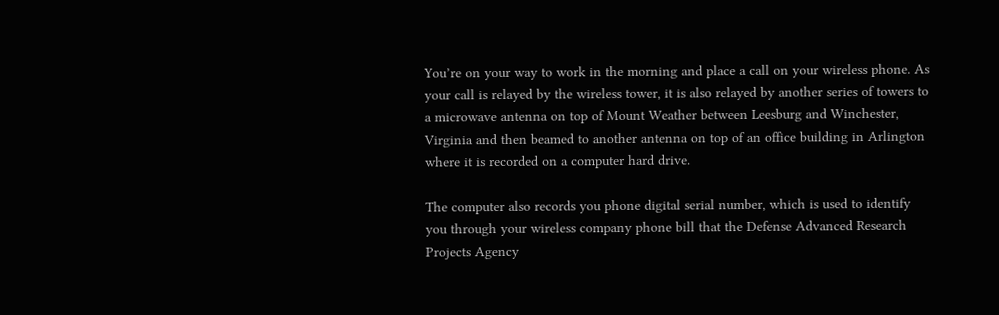You’re on your way to work in the morning and place a call on your wireless phone. As your call is relayed by the wireless tower, it is also relayed by another series of towers to a microwave antenna on top of Mount Weather between Leesburg and Winchester, Virginia and then beamed to another antenna on top of an office building in Arlington where it is recorded on a computer hard drive.

The computer also records you phone digital serial number, which is used to identify you through your wireless company phone bill that the Defense Advanced Research Projects Agency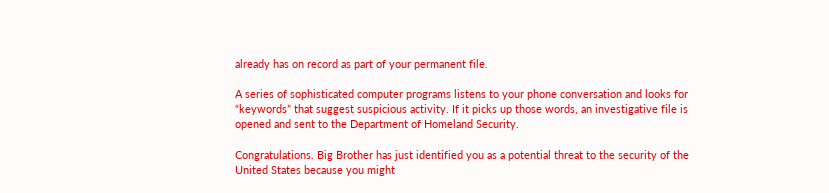already has on record as part of your permanent file.

A series of sophisticated computer programs listens to your phone conversation and looks for “keywords” that suggest suspicious activity. If it picks up those words, an investigative file is opened and sent to the Department of Homeland Security.

Congratulations. Big Brother has just identified you as a potential threat to the security of the United States because you might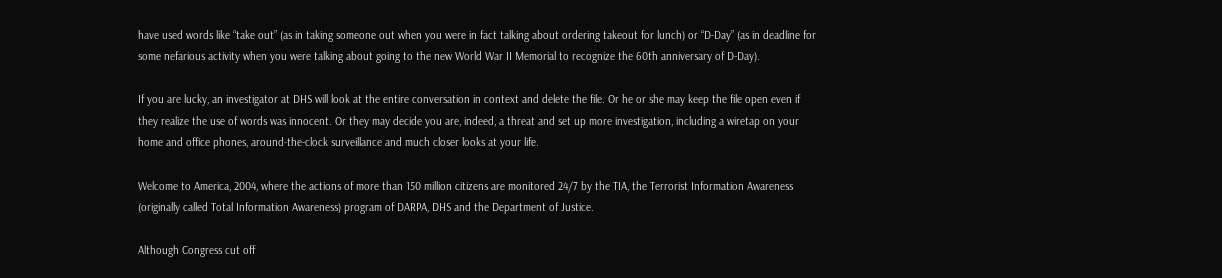have used words like “take out” (as in taking someone out when you were in fact talking about ordering takeout for lunch) or “D-Day” (as in deadline for some nefarious activity when you were talking about going to the new World War II Memorial to recognize the 60th anniversary of D-Day).

If you are lucky, an investigator at DHS will look at the entire conversation in context and delete the file. Or he or she may keep the file open even if they realize the use of words was innocent. Or they may decide you are, indeed, a threat and set up more investigation, including a wiretap on your home and office phones, around-the-clock surveillance and much closer looks at your life.

Welcome to America, 2004, where the actions of more than 150 million citizens are monitored 24/7 by the TIA, the Terrorist Information Awareness (originally called Total Information Awareness) program of DARPA, DHS and the Department of Justice.

Although Congress cut off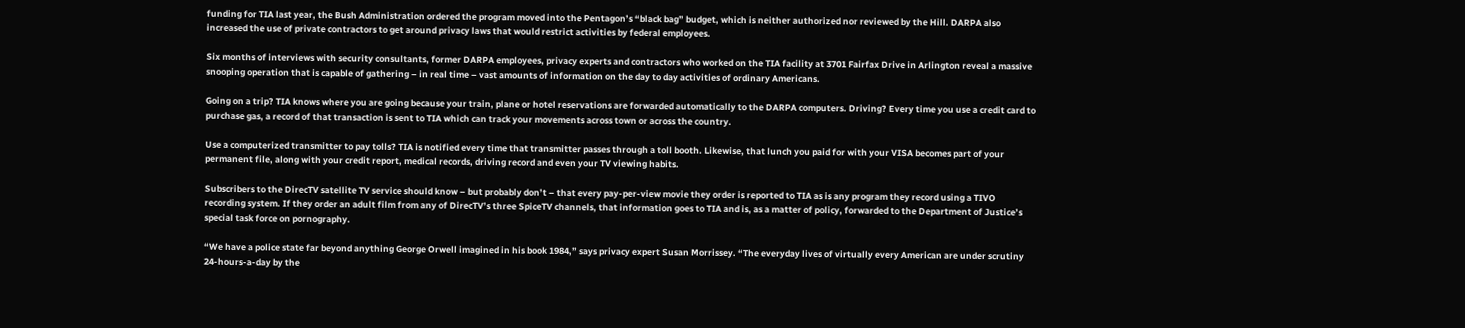funding for TIA last year, the Bush Administration ordered the program moved into the Pentagon’s “black bag” budget, which is neither authorized nor reviewed by the Hill. DARPA also increased the use of private contractors to get around privacy laws that would restrict activities by federal employees.

Six months of interviews with security consultants, former DARPA employees, privacy experts and contractors who worked on the TIA facility at 3701 Fairfax Drive in Arlington reveal a massive snooping operation that is capable of gathering – in real time – vast amounts of information on the day to day activities of ordinary Americans.

Going on a trip? TIA knows where you are going because your train, plane or hotel reservations are forwarded automatically to the DARPA computers. Driving? Every time you use a credit card to purchase gas, a record of that transaction is sent to TIA which can track your movements across town or across the country.

Use a computerized transmitter to pay tolls? TIA is notified every time that transmitter passes through a toll booth. Likewise, that lunch you paid for with your VISA becomes part of your permanent file, along with your credit report, medical records, driving record and even your TV viewing habits.

Subscribers to the DirecTV satellite TV service should know – but probably don’t – that every pay-per-view movie they order is reported to TIA as is any program they record using a TIVO recording system. If they order an adult film from any of DirecTV’s three SpiceTV channels, that information goes to TIA and is, as a matter of policy, forwarded to the Department of Justice’s special task force on pornography.

“We have a police state far beyond anything George Orwell imagined in his book 1984,” says privacy expert Susan Morrissey. “The everyday lives of virtually every American are under scrutiny 24-hours-a-day by the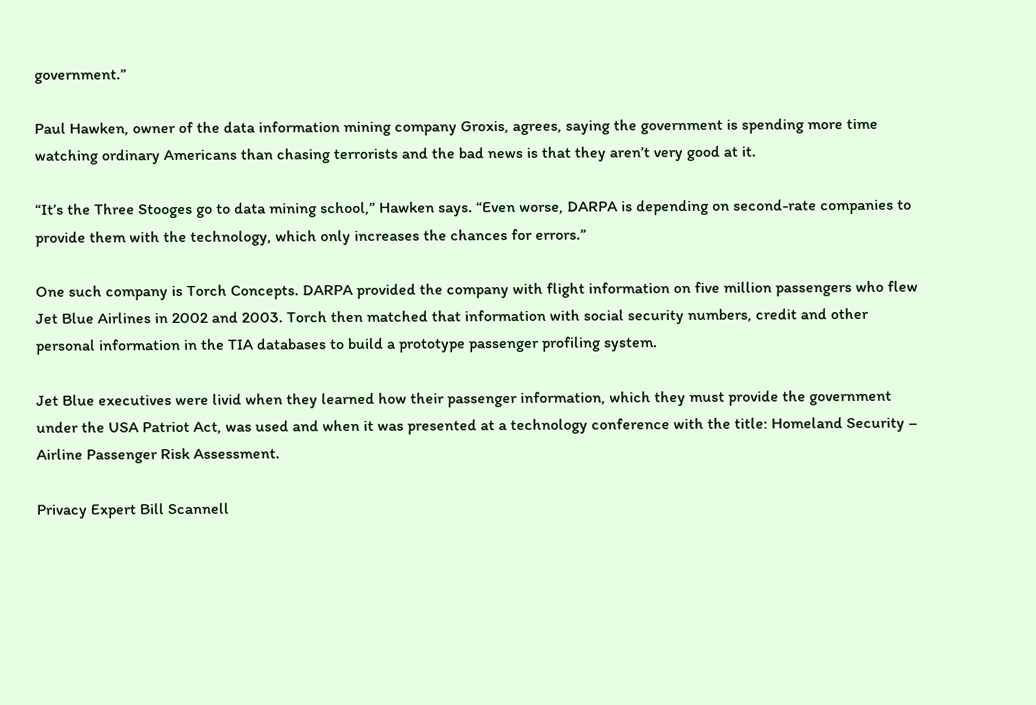government.”

Paul Hawken, owner of the data information mining company Groxis, agrees, saying the government is spending more time watching ordinary Americans than chasing terrorists and the bad news is that they aren’t very good at it.

“It’s the Three Stooges go to data mining school,” Hawken says. “Even worse, DARPA is depending on second-rate companies to provide them with the technology, which only increases the chances for errors.”

One such company is Torch Concepts. DARPA provided the company with flight information on five million passengers who flew Jet Blue Airlines in 2002 and 2003. Torch then matched that information with social security numbers, credit and other personal information in the TIA databases to build a prototype passenger profiling system.

Jet Blue executives were livid when they learned how their passenger information, which they must provide the government under the USA Patriot Act, was used and when it was presented at a technology conference with the title: Homeland Security – Airline Passenger Risk Assessment.

Privacy Expert Bill Scannell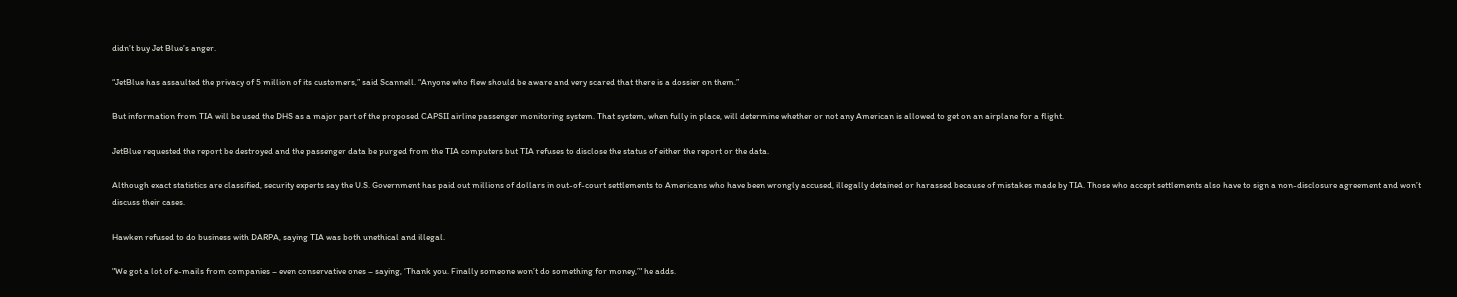didn’t buy Jet Blue’s anger.

“JetBlue has assaulted the privacy of 5 million of its customers,” said Scannell. “Anyone who flew should be aware and very scared that there is a dossier on them.”

But information from TIA will be used the DHS as a major part of the proposed CAPSII airline passenger monitoring system. That system, when fully in place, will determine whether or not any American is allowed to get on an airplane for a flight.

JetBlue requested the report be destroyed and the passenger data be purged from the TIA computers but TIA refuses to disclose the status of either the report or the data.

Although exact statistics are classified, security experts say the U.S. Government has paid out millions of dollars in out-of-court settlements to Americans who have been wrongly accused, illegally detained or harassed because of mistakes made by TIA. Those who accept settlements also have to sign a non-disclosure agreement and won’t discuss their cases.

Hawken refused to do business with DARPA, saying TIA was both unethical and illegal.

"We got a lot of e-mails from companies – even conservative ones – saying, ‘Thank you. Finally someone won’t do something for money,’" he adds.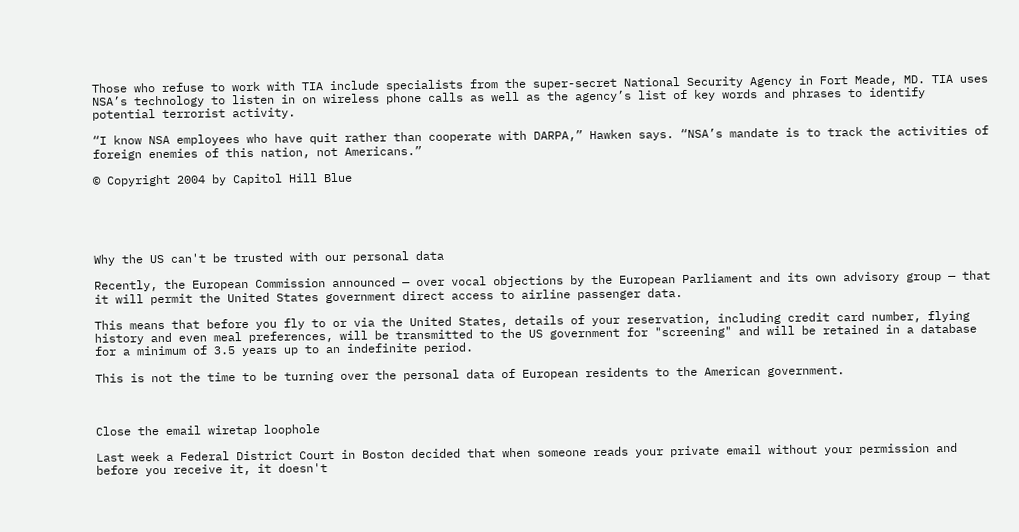Those who refuse to work with TIA include specialists from the super-secret National Security Agency in Fort Meade, MD. TIA uses NSA’s technology to listen in on wireless phone calls as well as the agency’s list of key words and phrases to identify potential terrorist activity.

“I know NSA employees who have quit rather than cooperate with DARPA,” Hawken says. “NSA’s mandate is to track the activities of foreign enemies of this nation, not Americans.”

© Copyright 2004 by Capitol Hill Blue





Why the US can't be trusted with our personal data

Recently, the European Commission announced — over vocal objections by the European Parliament and its own advisory group — that it will permit the United States government direct access to airline passenger data.

This means that before you fly to or via the United States, details of your reservation, including credit card number, flying history and even meal preferences, will be transmitted to the US government for "screening" and will be retained in a database for a minimum of 3.5 years up to an indefinite period.

This is not the time to be turning over the personal data of European residents to the American government.



Close the email wiretap loophole

Last week a Federal District Court in Boston decided that when someone reads your private email without your permission and before you receive it, it doesn't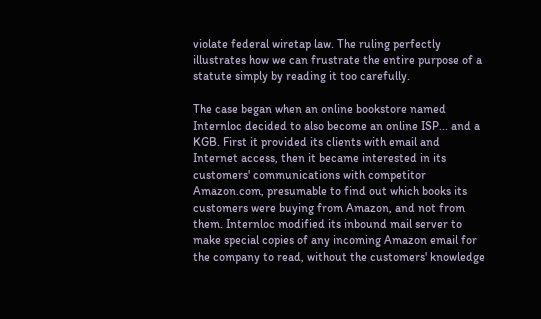violate federal wiretap law. The ruling perfectly illustrates how we can frustrate the entire purpose of a statute simply by reading it too carefully.

The case began when an online bookstore named Internloc decided to also become an online ISP... and a KGB. First it provided its clients with email and Internet access, then it became interested in its customers' communications with competitor Amazon.com, presumable to find out which books its customers were buying from Amazon, and not from them. Internloc modified its inbound mail server to make special copies of any incoming Amazon email for the company to read, without the customers' knowledge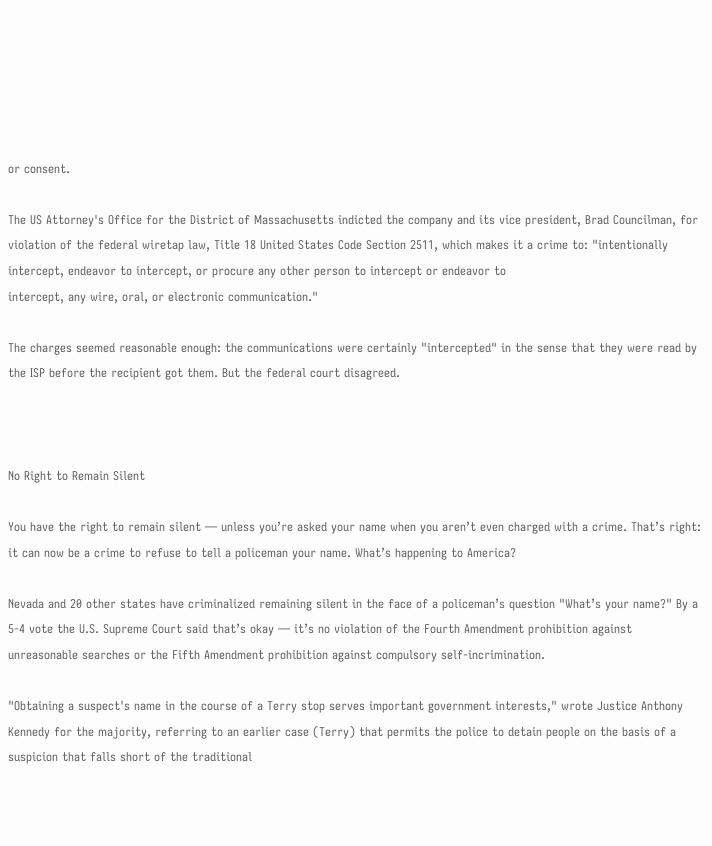or consent.

The US Attorney's Office for the District of Massachusetts indicted the company and its vice president, Brad Councilman, for violation of the federal wiretap law, Title 18 United States Code Section 2511, which makes it a crime to: "intentionally intercept, endeavor to intercept, or procure any other person to intercept or endeavor to
intercept, any wire, oral, or electronic communication."

The charges seemed reasonable enough: the communications were certainly "intercepted" in the sense that they were read by the ISP before the recipient got them. But the federal court disagreed.



No Right to Remain Silent

You have the right to remain silent — unless you’re asked your name when you aren’t even charged with a crime. That’s right: it can now be a crime to refuse to tell a policeman your name. What’s happening to America?

Nevada and 20 other states have criminalized remaining silent in the face of a policeman’s question "What’s your name?" By a 5-4 vote the U.S. Supreme Court said that’s okay — it’s no violation of the Fourth Amendment prohibition against unreasonable searches or the Fifth Amendment prohibition against compulsory self-incrimination.

"Obtaining a suspect's name in the course of a Terry stop serves important government interests," wrote Justice Anthony Kennedy for the majority, referring to an earlier case (Terry) that permits the police to detain people on the basis of a suspicion that falls short of the traditional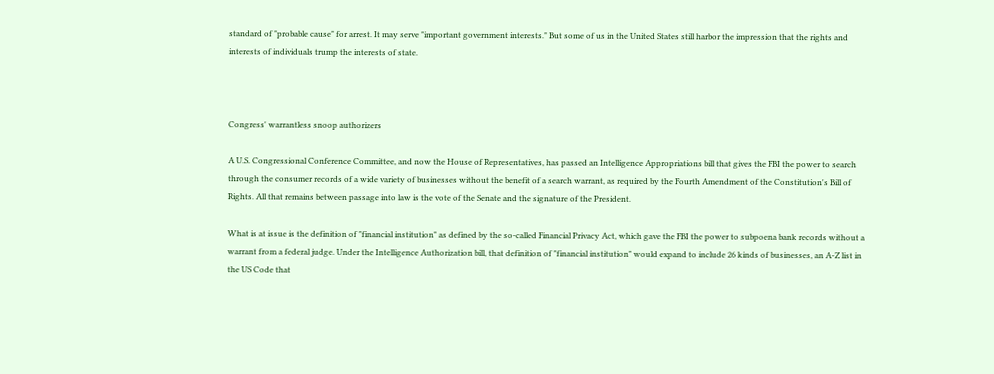standard of "probable cause" for arrest. It may serve "important government interests." But some of us in the United States still harbor the impression that the rights and interests of individuals trump the interests of state.



Congress' warrantless snoop authorizers

A U.S. Congressional Conference Committee, and now the House of Representatives, has passed an Intelligence Appropriations bill that gives the FBI the power to search through the consumer records of a wide variety of businesses without the benefit of a search warrant, as required by the Fourth Amendment of the Constitution's Bill of Rights. All that remains between passage into law is the vote of the Senate and the signature of the President.

What is at issue is the definition of "financial institution" as defined by the so-called Financial Privacy Act, which gave the FBI the power to subpoena bank records without a warrant from a federal judge. Under the Intelligence Authorization bill, that definition of "financial institution" would expand to include 26 kinds of businesses, an A-Z list in the US Code that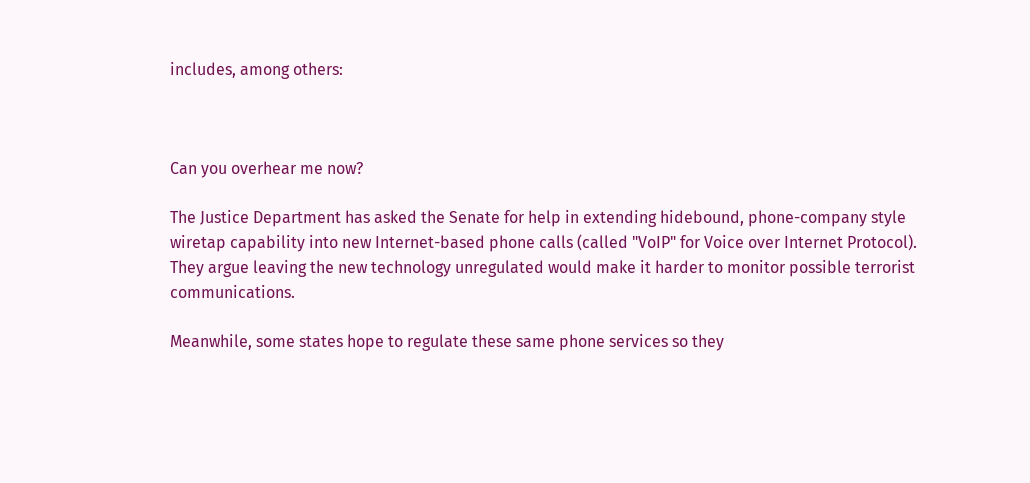includes, among others:



Can you overhear me now?

The Justice Department has asked the Senate for help in extending hidebound, phone-company style wiretap capability into new Internet-based phone calls (called "VoIP" for Voice over Internet Protocol). They argue leaving the new technology unregulated would make it harder to monitor possible terrorist communications.

Meanwhile, some states hope to regulate these same phone services so they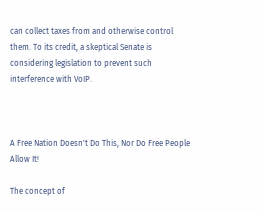can collect taxes from and otherwise control them. To its credit, a skeptical Senate is considering legislation to prevent such interference with VoIP.



A Free Nation Doesn't Do This, Nor Do Free People Allow It!

The concept of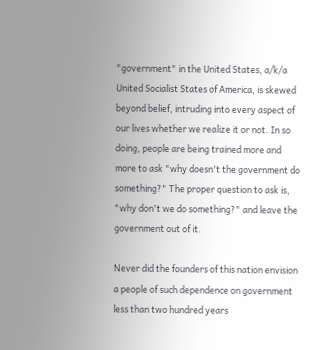"government" in the United States, a/k/a United Socialist States of America, is skewed beyond belief, intruding into every aspect of our lives whether we realize it or not. In so doing, people are being trained more and more to ask "why doesn't the government do something?" The proper question to ask is, "why don't we do something?" and leave the government out of it.

Never did the founders of this nation envision a people of such dependence on government less than two hundred years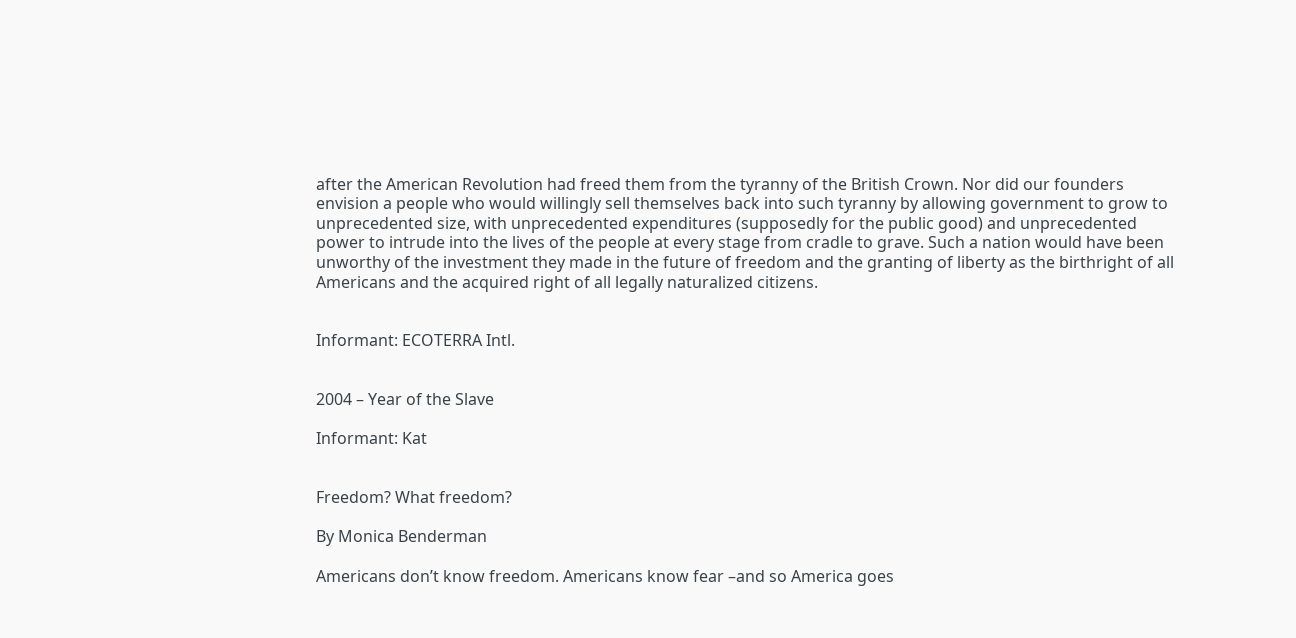after the American Revolution had freed them from the tyranny of the British Crown. Nor did our founders envision a people who would willingly sell themselves back into such tyranny by allowing government to grow to unprecedented size, with unprecedented expenditures (supposedly for the public good) and unprecedented power to intrude into the lives of the people at every stage from cradle to grave. Such a nation would have been unworthy of the investment they made in the future of freedom and the granting of liberty as the birthright of all Americans and the acquired right of all legally naturalized citizens.


Informant: ECOTERRA Intl.


2004 – Year of the Slave

Informant: Kat


Freedom? What freedom?

By Monica Benderman

Americans don’t know freedom. Americans know fear –and so America goes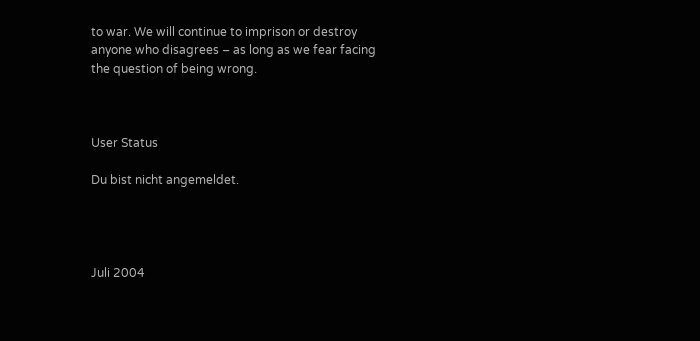to war. We will continue to imprison or destroy anyone who disagrees – as long as we fear facing the question of being wrong.



User Status

Du bist nicht angemeldet.




Juli 2004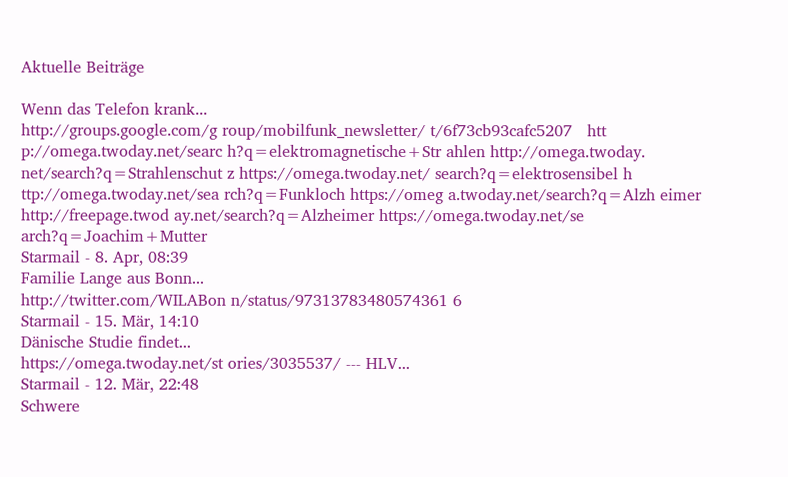Aktuelle Beiträge

Wenn das Telefon krank...
http://groups.google.com/g roup/mobilfunk_newsletter/ t/6f73cb93cafc5207   htt p://omega.twoday.net/searc h?q=elektromagnetische+Str ahlen http://omega.twoday. net/search?q=Strahlenschut z https://omega.twoday.net/ search?q=elektrosensibel h ttp://omega.twoday.net/sea rch?q=Funkloch https://omeg a.twoday.net/search?q=Alzh eimer http://freepage.twod ay.net/search?q=Alzheimer https://omega.twoday.net/se arch?q=Joachim+Mutter
Starmail - 8. Apr, 08:39
Familie Lange aus Bonn...
http://twitter.com/WILABon n/status/97313783480574361 6
Starmail - 15. Mär, 14:10
Dänische Studie findet...
https://omega.twoday.net/st ories/3035537/ --- HLV...
Starmail - 12. Mär, 22:48
Schwere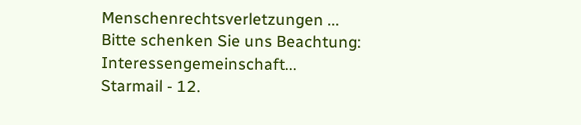Menschenrechtsverletzungen ...
Bitte schenken Sie uns Beachtung: Interessengemeinschaft...
Starmail - 12.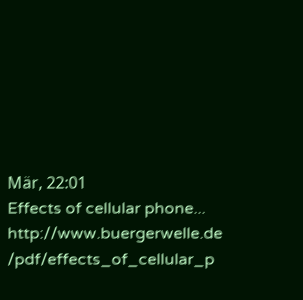Mär, 22:01
Effects of cellular phone...
http://www.buergerwelle.de /pdf/effects_of_cellular_p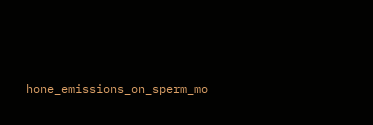hone_emissions_on_sperm_mo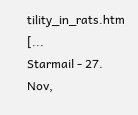tility_in_rats.htm [...
Starmail - 27. Nov,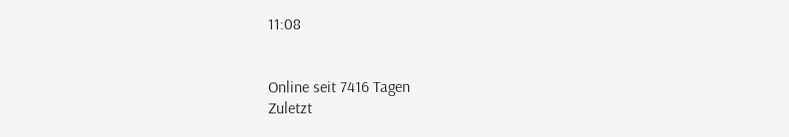11:08


Online seit 7416 Tagen
Zuletzt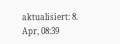aktualisiert: 8. Apr, 08:39